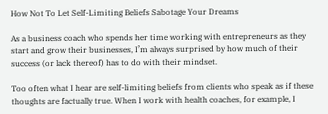How Not To Let Self-Limiting Beliefs Sabotage Your Dreams

As a business coach who spends her time working with entrepreneurs as they start and grow their businesses, I’m always surprised by how much of their success (or lack thereof) has to do with their mindset.

Too often what I hear are self-limiting beliefs from clients who speak as if these thoughts are factually true. When I work with health coaches, for example, I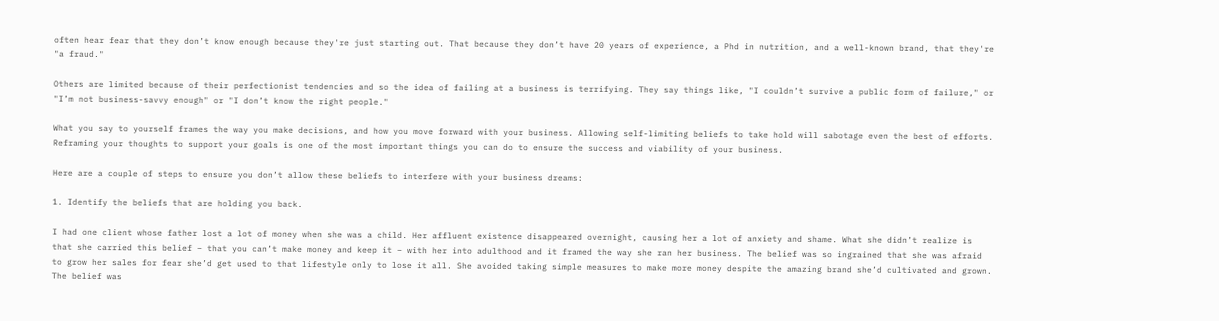often hear fear that they don’t know enough because they're just starting out. That because they don’t have 20 years of experience, a Phd in nutrition, and a well-known brand, that they're "a fraud."

Others are limited because of their perfectionist tendencies and so the idea of failing at a business is terrifying. They say things like, "I couldn’t survive a public form of failure," or "I’m not business-savvy enough" or "I don’t know the right people."

What you say to yourself frames the way you make decisions, and how you move forward with your business. Allowing self-limiting beliefs to take hold will sabotage even the best of efforts. Reframing your thoughts to support your goals is one of the most important things you can do to ensure the success and viability of your business.

Here are a couple of steps to ensure you don’t allow these beliefs to interfere with your business dreams:

1. Identify the beliefs that are holding you back.

I had one client whose father lost a lot of money when she was a child. Her affluent existence disappeared overnight, causing her a lot of anxiety and shame. What she didn’t realize is that she carried this belief – that you can’t make money and keep it – with her into adulthood and it framed the way she ran her business. The belief was so ingrained that she was afraid to grow her sales for fear she’d get used to that lifestyle only to lose it all. She avoided taking simple measures to make more money despite the amazing brand she’d cultivated and grown. The belief was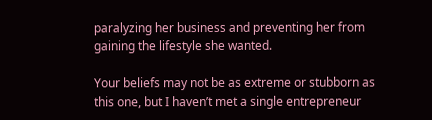paralyzing her business and preventing her from gaining the lifestyle she wanted.

Your beliefs may not be as extreme or stubborn as this one, but I haven’t met a single entrepreneur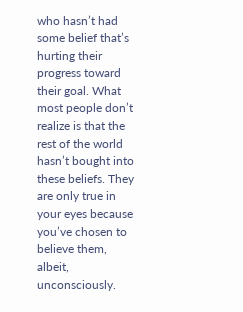who hasn’t had some belief that’s hurting their progress toward their goal. What most people don’t realize is that the rest of the world hasn’t bought into these beliefs. They are only true in your eyes because you’ve chosen to believe them, albeit, unconsciously.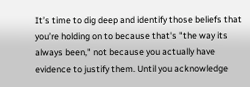It’s time to dig deep and identify those beliefs that you’re holding on to because that's "the way its always been," not because you actually have evidence to justify them. Until you acknowledge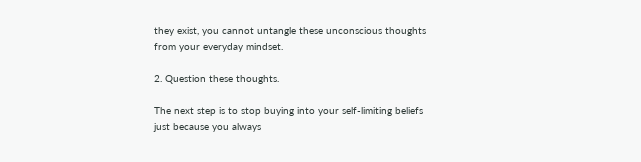they exist, you cannot untangle these unconscious thoughts from your everyday mindset.

2. Question these thoughts.

The next step is to stop buying into your self-limiting beliefs just because you always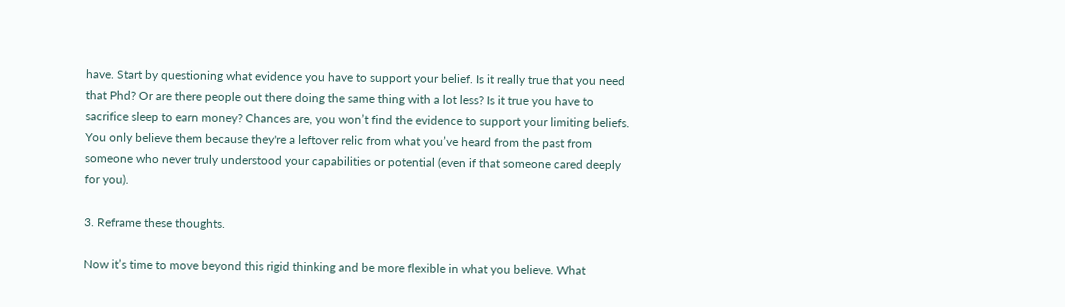have. Start by questioning what evidence you have to support your belief. Is it really true that you need that Phd? Or are there people out there doing the same thing with a lot less? Is it true you have to sacrifice sleep to earn money? Chances are, you won’t find the evidence to support your limiting beliefs. You only believe them because they're a leftover relic from what you’ve heard from the past from someone who never truly understood your capabilities or potential (even if that someone cared deeply for you).

3. Reframe these thoughts.

Now it’s time to move beyond this rigid thinking and be more flexible in what you believe. What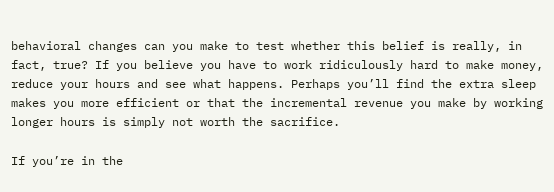behavioral changes can you make to test whether this belief is really, in fact, true? If you believe you have to work ridiculously hard to make money, reduce your hours and see what happens. Perhaps you’ll find the extra sleep makes you more efficient or that the incremental revenue you make by working longer hours is simply not worth the sacrifice.

If you’re in the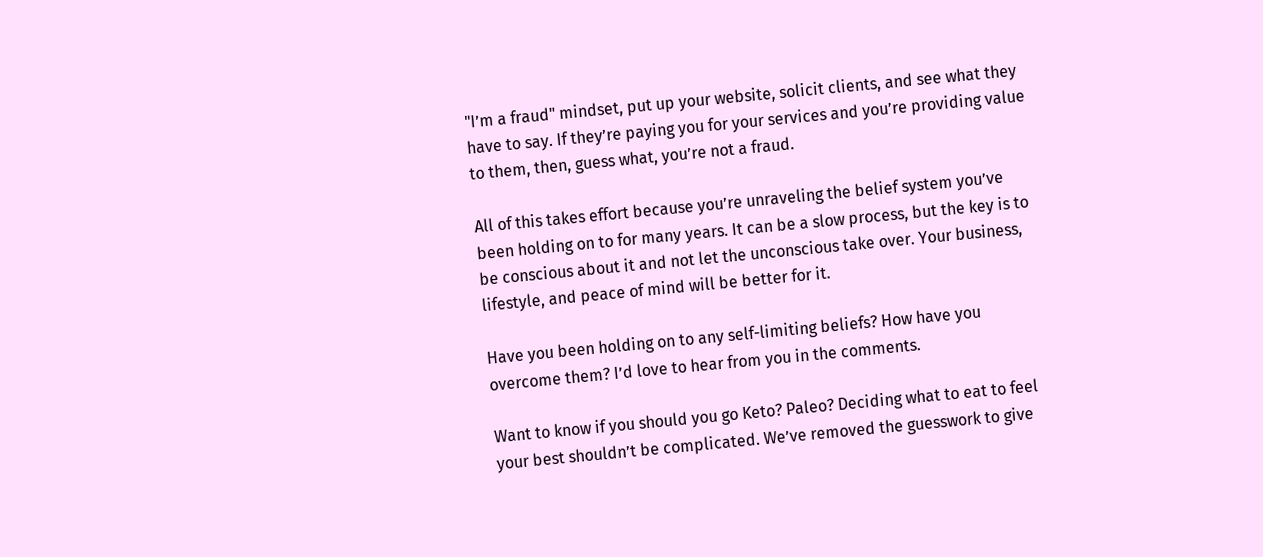"I’m a fraud" mindset, put up your website, solicit clients, and see what they have to say. If they’re paying you for your services and you’re providing value to them, then, guess what, you’re not a fraud.

All of this takes effort because you’re unraveling the belief system you’ve been holding on to for many years. It can be a slow process, but the key is to be conscious about it and not let the unconscious take over. Your business, lifestyle, and peace of mind will be better for it.

Have you been holding on to any self-limiting beliefs? How have you overcome them? I’d love to hear from you in the comments.

Want to know if you should you go Keto? Paleo? Deciding what to eat to feel your best shouldn’t be complicated. We’ve removed the guesswork to give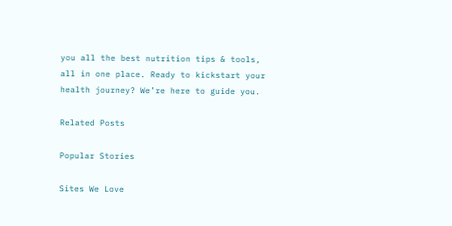you all the best nutrition tips & tools, all in one place. Ready to kickstart your health journey? We’re here to guide you.

Related Posts

Popular Stories

Sites We Love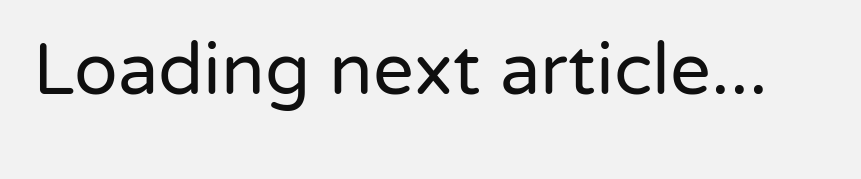Loading next article...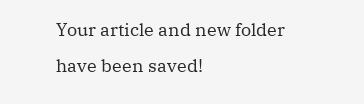Your article and new folder have been saved!